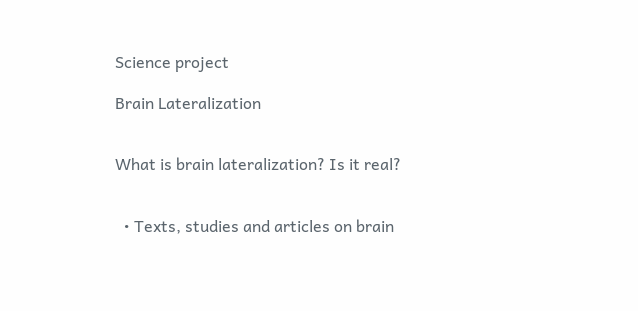Science project

Brain Lateralization


What is brain lateralization? Is it real?


  • Texts, studies and articles on brain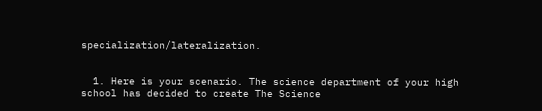specialization/lateralization.


  1. Here is your scenario. The science department of your high school has decided to create The Science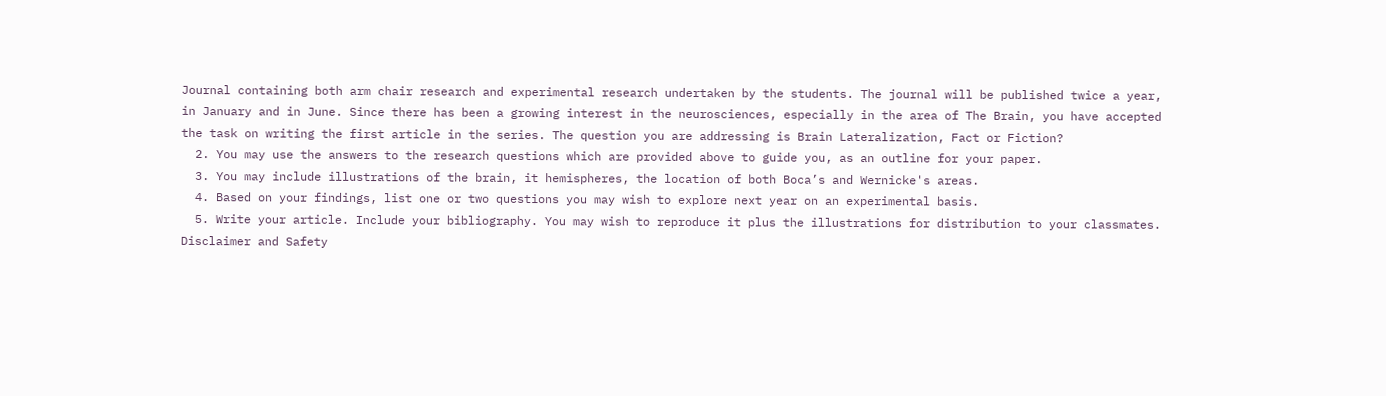Journal containing both arm chair research and experimental research undertaken by the students. The journal will be published twice a year, in January and in June. Since there has been a growing interest in the neurosciences, especially in the area of The Brain, you have accepted the task on writing the first article in the series. The question you are addressing is Brain Lateralization, Fact or Fiction?
  2. You may use the answers to the research questions which are provided above to guide you, as an outline for your paper.
  3. You may include illustrations of the brain, it hemispheres, the location of both Boca’s and Wernicke's areas.
  4. Based on your findings, list one or two questions you may wish to explore next year on an experimental basis.
  5. Write your article. Include your bibliography. You may wish to reproduce it plus the illustrations for distribution to your classmates.
Disclaimer and Safety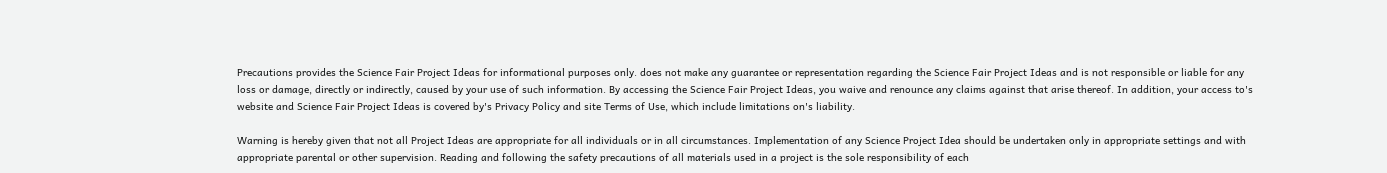Precautions provides the Science Fair Project Ideas for informational purposes only. does not make any guarantee or representation regarding the Science Fair Project Ideas and is not responsible or liable for any loss or damage, directly or indirectly, caused by your use of such information. By accessing the Science Fair Project Ideas, you waive and renounce any claims against that arise thereof. In addition, your access to's website and Science Fair Project Ideas is covered by's Privacy Policy and site Terms of Use, which include limitations on's liability.

Warning is hereby given that not all Project Ideas are appropriate for all individuals or in all circumstances. Implementation of any Science Project Idea should be undertaken only in appropriate settings and with appropriate parental or other supervision. Reading and following the safety precautions of all materials used in a project is the sole responsibility of each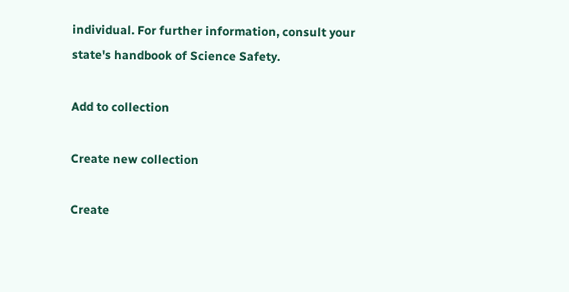individual. For further information, consult your state's handbook of Science Safety.

Add to collection

Create new collection

Create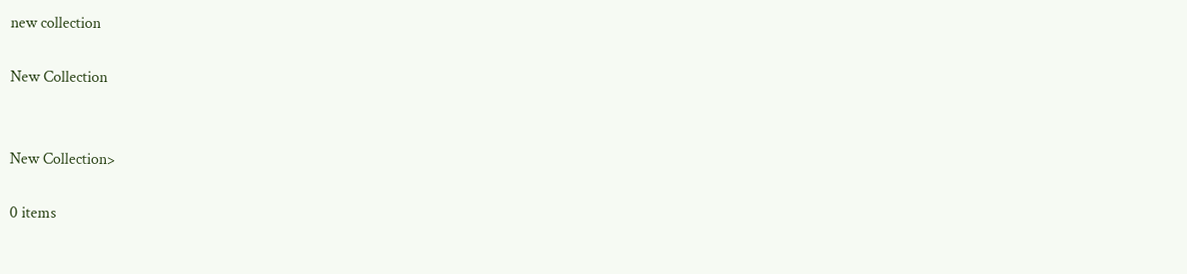new collection

New Collection


New Collection>

0 items